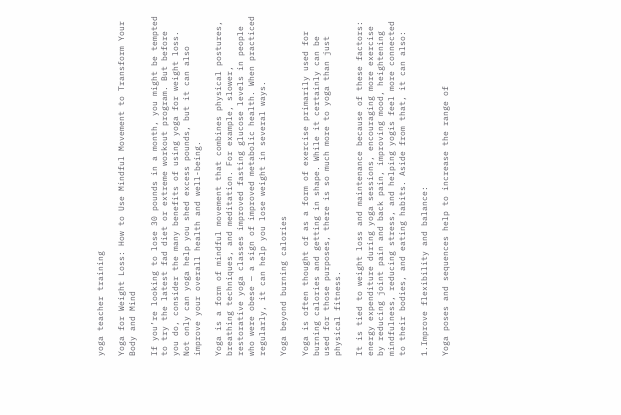yoga teacher training

Yoga for Weight Loss: How to Use Mindful Movement to Transform Your Body and Mind

If you’re looking to lose 30 pounds in a month, you might be tempted to try the latest fad diet or extreme workout program. But before you do, consider the many benefits of using yoga for weight loss. Not only can yoga help you shed excess pounds, but it can also improve your overall health and well-being.

Yoga is a form of mindful movement that combines physical postures, breathing techniques, and meditation. For example, slower, restorative yoga classes improved fasting glucose levels in people who were obese — a sign of improved metabolic health. When practiced regularly, it can help you lose weight in several ways.

Yoga beyond burning calories

Yoga is often thought of as a form of exercise primarily used for burning calories and getting in shape. While it certainly can be used for those purposes, there is so much more to yoga than just physical fitness.

It is tied to weight loss and maintenance because of these factors: energy expenditure during yoga sessions, encouraging more exercise by reducing joint pain and back pain, improving mood, heightening mindfulness, reducing stress, and helping yogis feel more connected to their bodies, and eating habits. Aside from that, it can also:

1.Improve flexibility and balance:

Yoga poses and sequences help to increase the range of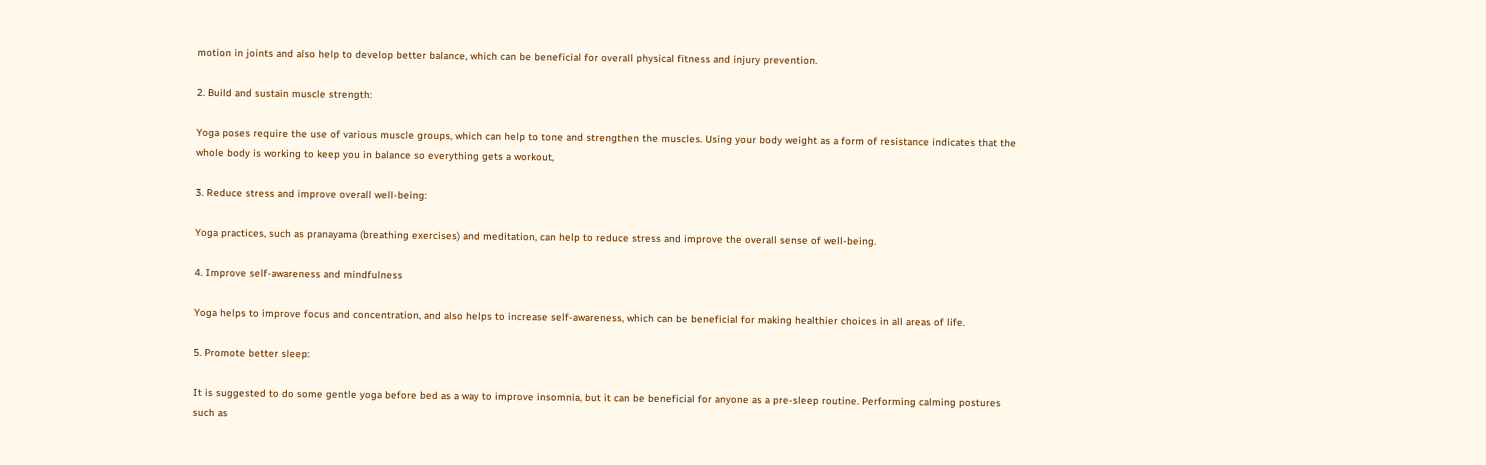motion in joints and also help to develop better balance, which can be beneficial for overall physical fitness and injury prevention.

2. Build and sustain muscle strength:

Yoga poses require the use of various muscle groups, which can help to tone and strengthen the muscles. Using your body weight as a form of resistance indicates that the whole body is working to keep you in balance so everything gets a workout,

3. Reduce stress and improve overall well-being:

Yoga practices, such as pranayama (breathing exercises) and meditation, can help to reduce stress and improve the overall sense of well-being.

4. Improve self-awareness and mindfulness

Yoga helps to improve focus and concentration, and also helps to increase self-awareness, which can be beneficial for making healthier choices in all areas of life.

5. Promote better sleep:

It is suggested to do some gentle yoga before bed as a way to improve insomnia, but it can be beneficial for anyone as a pre-sleep routine. Performing calming postures such as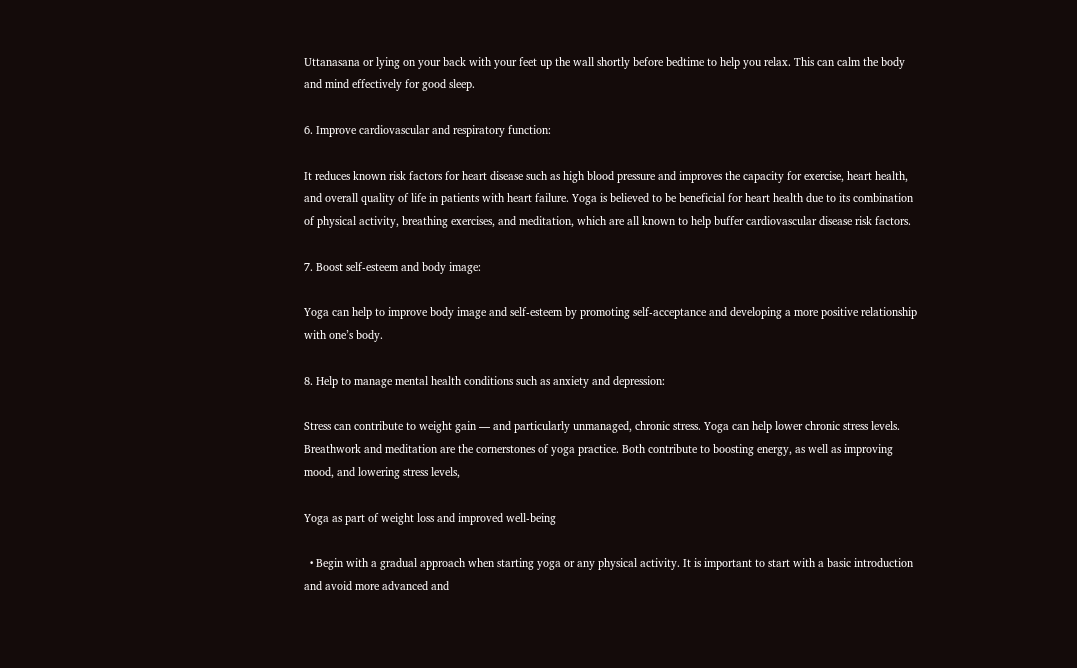Uttanasana or lying on your back with your feet up the wall shortly before bedtime to help you relax. This can calm the body and mind effectively for good sleep.

6. Improve cardiovascular and respiratory function:

It reduces known risk factors for heart disease such as high blood pressure and improves the capacity for exercise, heart health, and overall quality of life in patients with heart failure. Yoga is believed to be beneficial for heart health due to its combination of physical activity, breathing exercises, and meditation, which are all known to help buffer cardiovascular disease risk factors.

7. Boost self-esteem and body image:

Yoga can help to improve body image and self-esteem by promoting self-acceptance and developing a more positive relationship with one’s body.

8. Help to manage mental health conditions such as anxiety and depression:

Stress can contribute to weight gain — and particularly unmanaged, chronic stress. Yoga can help lower chronic stress levels. Breathwork and meditation are the cornerstones of yoga practice. Both contribute to boosting energy, as well as improving mood, and lowering stress levels,

Yoga as part of weight loss and improved well-being

  • Begin with a gradual approach when starting yoga or any physical activity. It is important to start with a basic introduction and avoid more advanced and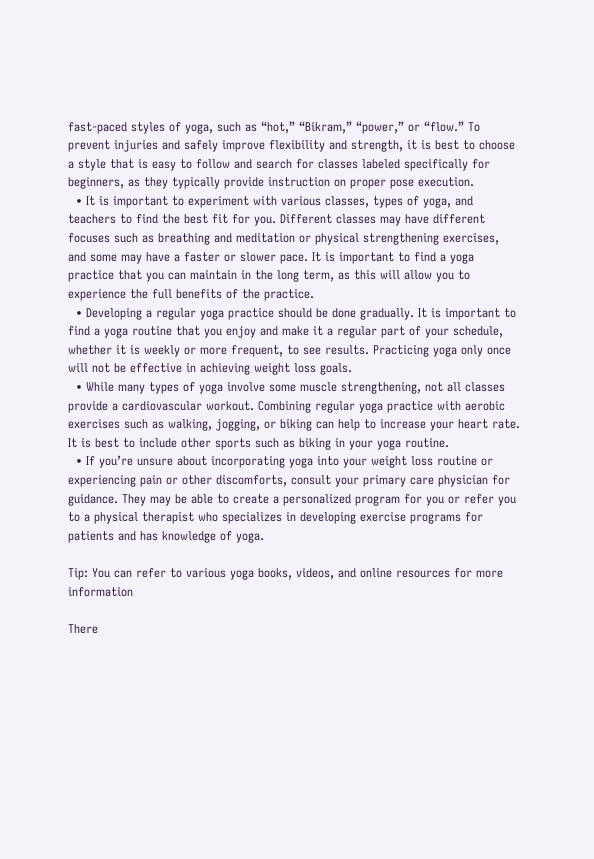fast-paced styles of yoga, such as “hot,” “Bikram,” “power,” or “flow.” To prevent injuries and safely improve flexibility and strength, it is best to choose a style that is easy to follow and search for classes labeled specifically for beginners, as they typically provide instruction on proper pose execution.
  • It is important to experiment with various classes, types of yoga, and teachers to find the best fit for you. Different classes may have different focuses such as breathing and meditation or physical strengthening exercises, and some may have a faster or slower pace. It is important to find a yoga practice that you can maintain in the long term, as this will allow you to experience the full benefits of the practice.
  • Developing a regular yoga practice should be done gradually. It is important to find a yoga routine that you enjoy and make it a regular part of your schedule, whether it is weekly or more frequent, to see results. Practicing yoga only once will not be effective in achieving weight loss goals.
  • While many types of yoga involve some muscle strengthening, not all classes provide a cardiovascular workout. Combining regular yoga practice with aerobic exercises such as walking, jogging, or biking can help to increase your heart rate. It is best to include other sports such as biking in your yoga routine.
  • If you’re unsure about incorporating yoga into your weight loss routine or experiencing pain or other discomforts, consult your primary care physician for guidance. They may be able to create a personalized program for you or refer you to a physical therapist who specializes in developing exercise programs for patients and has knowledge of yoga.

Tip: You can refer to various yoga books, videos, and online resources for more information

There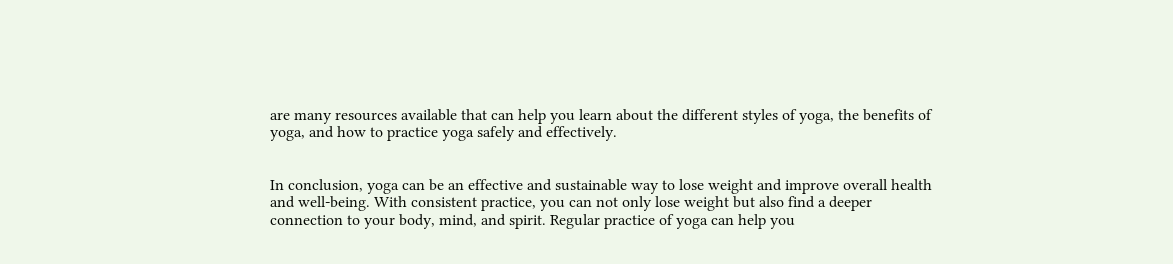are many resources available that can help you learn about the different styles of yoga, the benefits of yoga, and how to practice yoga safely and effectively.


In conclusion, yoga can be an effective and sustainable way to lose weight and improve overall health and well-being. With consistent practice, you can not only lose weight but also find a deeper connection to your body, mind, and spirit. Regular practice of yoga can help you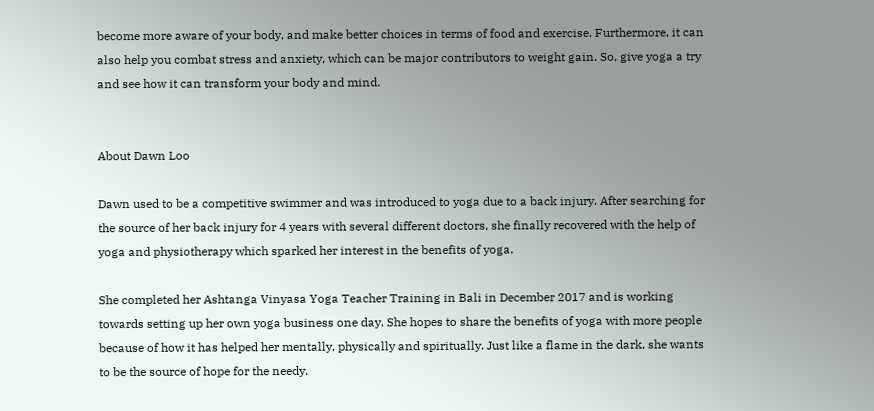become more aware of your body, and make better choices in terms of food and exercise. Furthermore, it can also help you combat stress and anxiety, which can be major contributors to weight gain. So, give yoga a try and see how it can transform your body and mind.


About Dawn Loo

Dawn used to be a competitive swimmer and was introduced to yoga due to a back injury. After searching for the source of her back injury for 4 years with several different doctors, she finally recovered with the help of yoga and physiotherapy which sparked her interest in the benefits of yoga.

She completed her Ashtanga Vinyasa Yoga Teacher Training in Bali in December 2017 and is working towards setting up her own yoga business one day. She hopes to share the benefits of yoga with more people because of how it has helped her mentally, physically and spiritually. Just like a flame in the dark, she wants to be the source of hope for the needy.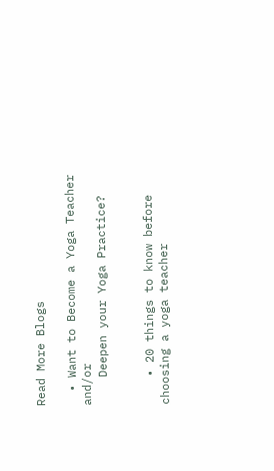Read More Blogs

  • Want to Become a Yoga Teacher and/or
    Deepen your Yoga Practice?


    • 20 things to know before choosing a yoga teacher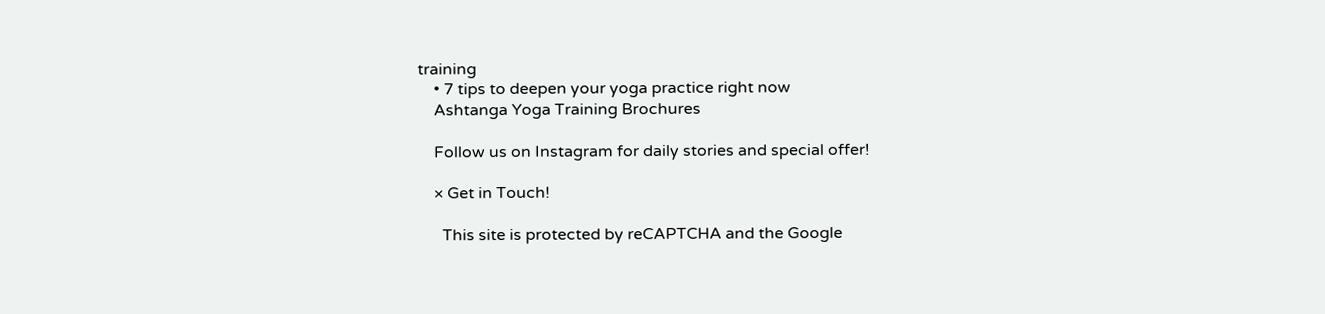training
    • 7 tips to deepen your yoga practice right now
    Ashtanga Yoga Training Brochures

    Follow us on Instagram for daily stories and special offer!

    × Get in Touch!

      This site is protected by reCAPTCHA and the Google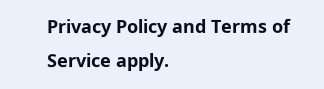Privacy Policy and Terms of Service apply.